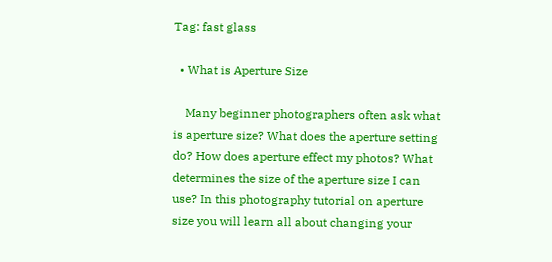Tag: fast glass

  • What is Aperture Size

    Many beginner photographers often ask what is aperture size? What does the aperture setting do? How does aperture effect my photos? What determines the size of the aperture size I can use? In this photography tutorial on aperture size you will learn all about changing your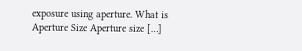exposure using aperture. What is Aperture Size Aperture size […]